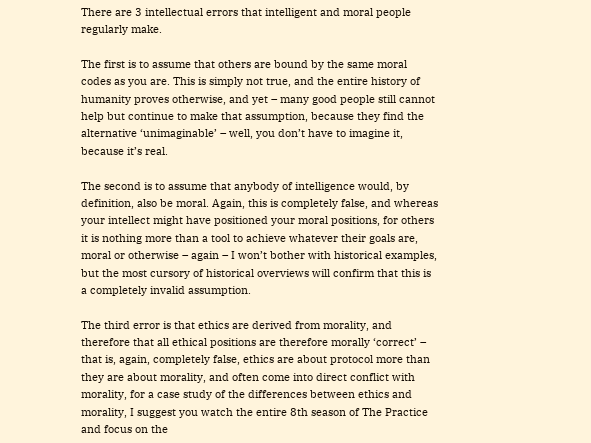There are 3 intellectual errors that intelligent and moral people regularly make.

The first is to assume that others are bound by the same moral codes as you are. This is simply not true, and the entire history of humanity proves otherwise, and yet – many good people still cannot help but continue to make that assumption, because they find the alternative ‘unimaginable’ – well, you don’t have to imagine it, because it’s real.

The second is to assume that anybody of intelligence would, by definition, also be moral. Again, this is completely false, and whereas your intellect might have positioned your moral positions, for others it is nothing more than a tool to achieve whatever their goals are, moral or otherwise – again – I won’t bother with historical examples, but the most cursory of historical overviews will confirm that this is a completely invalid assumption.

The third error is that ethics are derived from morality, and therefore that all ethical positions are therefore morally ‘correct’ – that is, again, completely false, ethics are about protocol more than they are about morality, and often come into direct conflict with morality, for a case study of the differences between ethics and morality, I suggest you watch the entire 8th season of The Practice and focus on the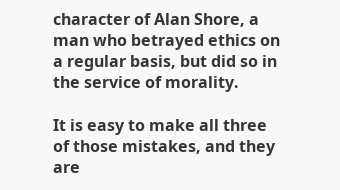character of Alan Shore, a man who betrayed ethics on a regular basis, but did so in the service of morality.

It is easy to make all three of those mistakes, and they are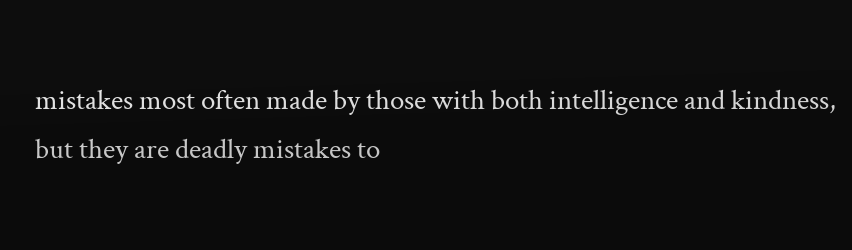mistakes most often made by those with both intelligence and kindness, but they are deadly mistakes to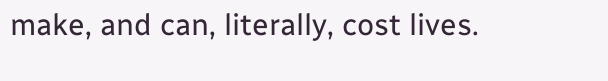make, and can, literally, cost lives.